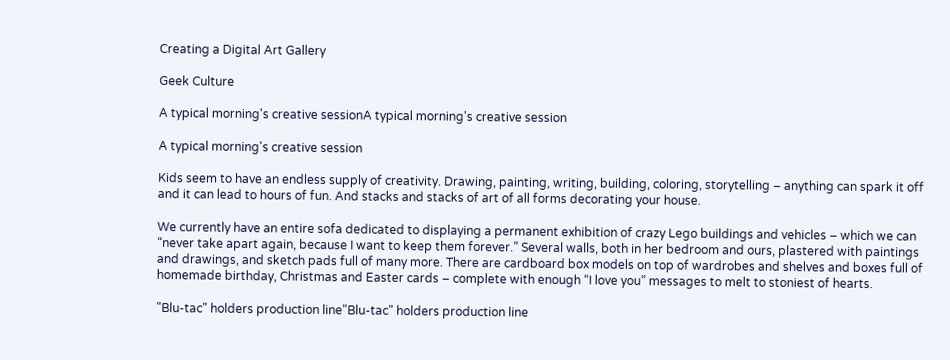Creating a Digital Art Gallery

Geek Culture

A typical morning's creative sessionA typical morning's creative session

A typical morning's creative session

Kids seem to have an endless supply of creativity. Drawing, painting, writing, building, coloring, storytelling – anything can spark it off and it can lead to hours of fun. And stacks and stacks of art of all forms decorating your house.

We currently have an entire sofa dedicated to displaying a permanent exhibition of crazy Lego buildings and vehicles – which we can “never take apart again, because I want to keep them forever.” Several walls, both in her bedroom and ours, plastered with paintings and drawings, and sketch pads full of many more. There are cardboard box models on top of wardrobes and shelves and boxes full of homemade birthday, Christmas and Easter cards – complete with enough “I love you” messages to melt to stoniest of hearts.

"Blu-tac" holders production line"Blu-tac" holders production line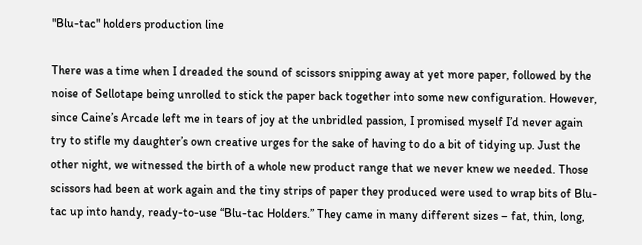"Blu-tac" holders production line

There was a time when I dreaded the sound of scissors snipping away at yet more paper, followed by the noise of Sellotape being unrolled to stick the paper back together into some new configuration. However, since Caine’s Arcade left me in tears of joy at the unbridled passion, I promised myself I’d never again try to stifle my daughter’s own creative urges for the sake of having to do a bit of tidying up. Just the other night, we witnessed the birth of a whole new product range that we never knew we needed. Those scissors had been at work again and the tiny strips of paper they produced were used to wrap bits of Blu-tac up into handy, ready-to-use “Blu-tac Holders.” They came in many different sizes – fat, thin, long,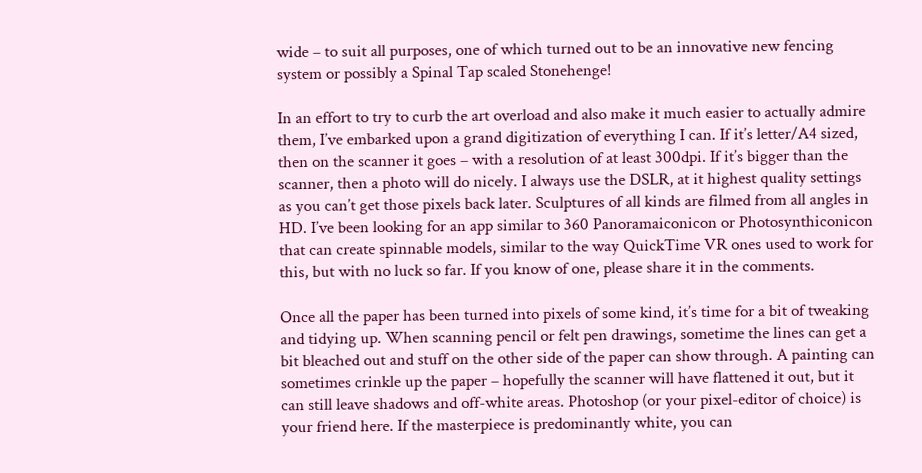wide – to suit all purposes, one of which turned out to be an innovative new fencing system or possibly a Spinal Tap scaled Stonehenge!

In an effort to try to curb the art overload and also make it much easier to actually admire them, I’ve embarked upon a grand digitization of everything I can. If it’s letter/A4 sized, then on the scanner it goes – with a resolution of at least 300dpi. If it’s bigger than the scanner, then a photo will do nicely. I always use the DSLR, at it highest quality settings as you can’t get those pixels back later. Sculptures of all kinds are filmed from all angles in HD. I’ve been looking for an app similar to 360 Panoramaiconicon or Photosynthiconicon that can create spinnable models, similar to the way QuickTime VR ones used to work for this, but with no luck so far. If you know of one, please share it in the comments.

Once all the paper has been turned into pixels of some kind, it’s time for a bit of tweaking and tidying up. When scanning pencil or felt pen drawings, sometime the lines can get a bit bleached out and stuff on the other side of the paper can show through. A painting can sometimes crinkle up the paper – hopefully the scanner will have flattened it out, but it can still leave shadows and off-white areas. Photoshop (or your pixel-editor of choice) is your friend here. If the masterpiece is predominantly white, you can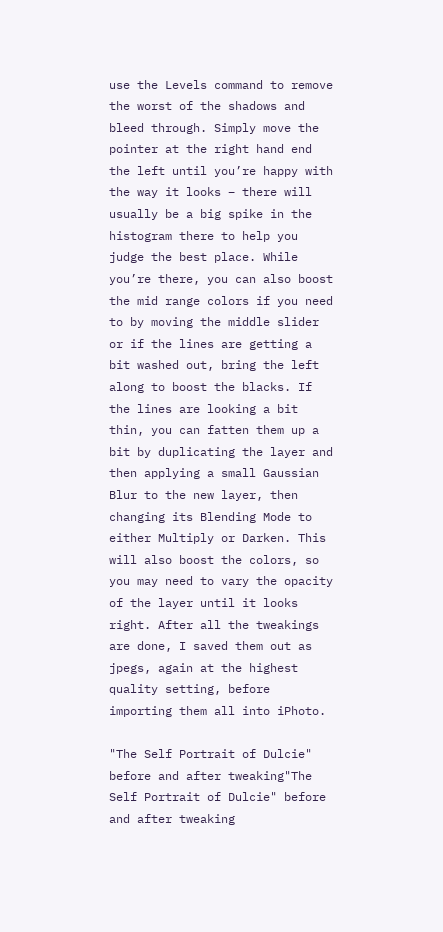use the Levels command to remove the worst of the shadows and bleed through. Simply move the pointer at the right hand end the left until you’re happy with the way it looks – there will usually be a big spike in the histogram there to help you judge the best place. While you’re there, you can also boost the mid range colors if you need to by moving the middle slider or if the lines are getting a bit washed out, bring the left along to boost the blacks. If the lines are looking a bit thin, you can fatten them up a bit by duplicating the layer and then applying a small Gaussian Blur to the new layer, then changing its Blending Mode to either Multiply or Darken. This will also boost the colors, so you may need to vary the opacity of the layer until it looks right. After all the tweakings are done, I saved them out as jpegs, again at the highest quality setting, before importing them all into iPhoto.

"The Self Portrait of Dulcie" before and after tweaking"The Self Portrait of Dulcie" before and after tweaking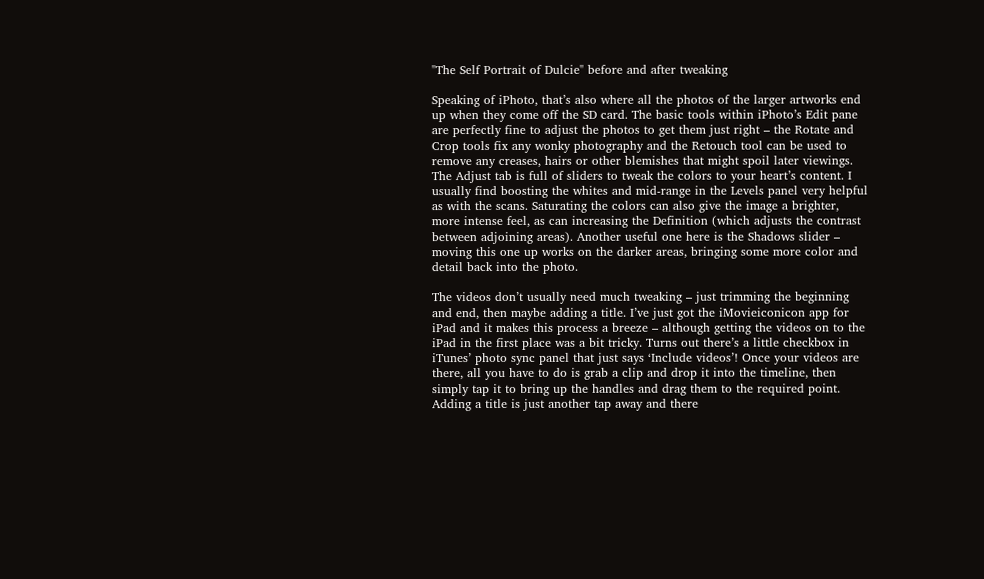"The Self Portrait of Dulcie" before and after tweaking

Speaking of iPhoto, that’s also where all the photos of the larger artworks end up when they come off the SD card. The basic tools within iPhoto’s Edit pane are perfectly fine to adjust the photos to get them just right – the Rotate and Crop tools fix any wonky photography and the Retouch tool can be used to remove any creases, hairs or other blemishes that might spoil later viewings. The Adjust tab is full of sliders to tweak the colors to your heart’s content. I usually find boosting the whites and mid-range in the Levels panel very helpful as with the scans. Saturating the colors can also give the image a brighter, more intense feel, as can increasing the Definition (which adjusts the contrast between adjoining areas). Another useful one here is the Shadows slider – moving this one up works on the darker areas, bringing some more color and detail back into the photo.

The videos don’t usually need much tweaking – just trimming the beginning and end, then maybe adding a title. I’ve just got the iMovieiconicon app for iPad and it makes this process a breeze – although getting the videos on to the iPad in the first place was a bit tricky. Turns out there’s a little checkbox in iTunes’ photo sync panel that just says ‘Include videos’! Once your videos are there, all you have to do is grab a clip and drop it into the timeline, then simply tap it to bring up the handles and drag them to the required point. Adding a title is just another tap away and there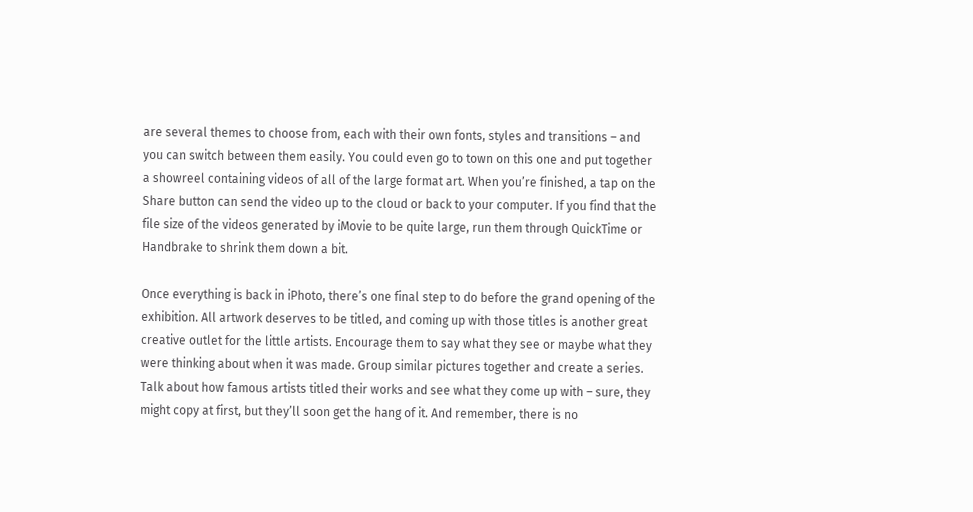are several themes to choose from, each with their own fonts, styles and transitions – and you can switch between them easily. You could even go to town on this one and put together a showreel containing videos of all of the large format art. When you’re finished, a tap on the Share button can send the video up to the cloud or back to your computer. If you find that the file size of the videos generated by iMovie to be quite large, run them through QuickTime or Handbrake to shrink them down a bit.

Once everything is back in iPhoto, there’s one final step to do before the grand opening of the exhibition. All artwork deserves to be titled, and coming up with those titles is another great creative outlet for the little artists. Encourage them to say what they see or maybe what they were thinking about when it was made. Group similar pictures together and create a series. Talk about how famous artists titled their works and see what they come up with – sure, they might copy at first, but they’ll soon get the hang of it. And remember, there is no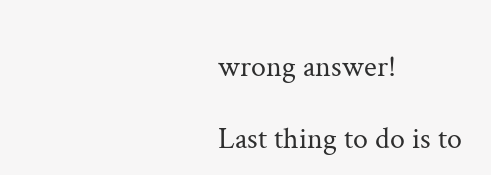wrong answer!

Last thing to do is to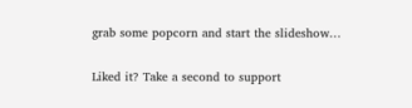grab some popcorn and start the slideshow…

Liked it? Take a second to support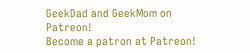GeekDad and GeekMom on Patreon!
Become a patron at Patreon!